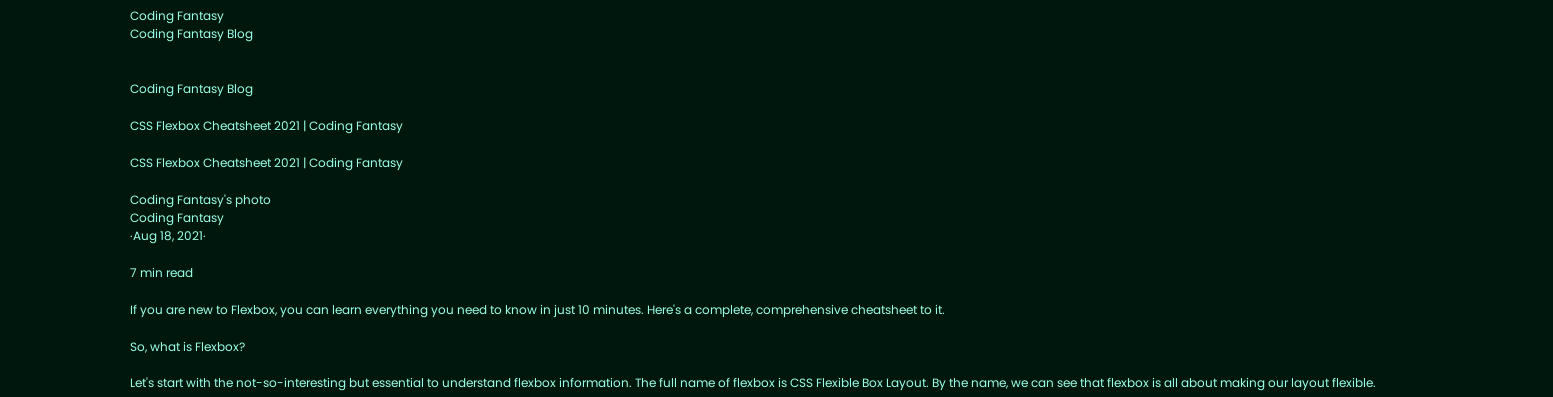Coding Fantasy
Coding Fantasy Blog


Coding Fantasy Blog

CSS Flexbox Cheatsheet 2021 | Coding Fantasy

CSS Flexbox Cheatsheet 2021 | Coding Fantasy

Coding Fantasy's photo
Coding Fantasy
·Aug 18, 2021·

7 min read

If you are new to Flexbox, you can learn everything you need to know in just 10 minutes. Here's a complete, comprehensive cheatsheet to it.

So, what is Flexbox?

Let's start with the not-so-interesting but essential to understand flexbox information. The full name of flexbox is CSS Flexible Box Layout. By the name, we can see that flexbox is all about making our layout flexible.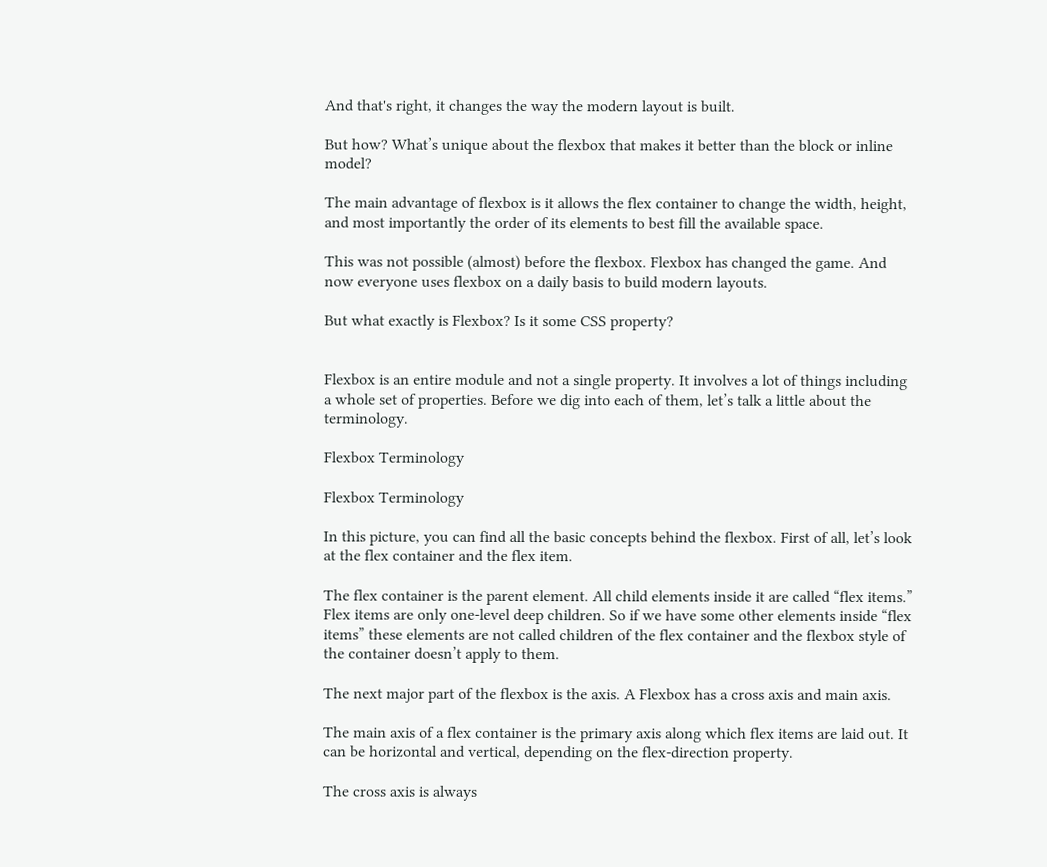And that's right, it changes the way the modern layout is built.

But how? What’s unique about the flexbox that makes it better than the block or inline model?

The main advantage of flexbox is it allows the flex container to change the width, height, and most importantly the order of its elements to best fill the available space.

This was not possible (almost) before the flexbox. Flexbox has changed the game. And now everyone uses flexbox on a daily basis to build modern layouts.

But what exactly is Flexbox? Is it some CSS property?


Flexbox is an entire module and not a single property. It involves a lot of things including a whole set of properties. Before we dig into each of them, let’s talk a little about the terminology.

Flexbox Terminology

Flexbox Terminology

In this picture, you can find all the basic concepts behind the flexbox. First of all, let’s look at the flex container and the flex item.

The flex container is the parent element. All child elements inside it are called “flex items.” Flex items are only one-level deep children. So if we have some other elements inside “flex items” these elements are not called children of the flex container and the flexbox style of the container doesn’t apply to them.

The next major part of the flexbox is the axis. A Flexbox has a cross axis and main axis.

The main axis of a flex container is the primary axis along which flex items are laid out. It can be horizontal and vertical, depending on the flex-direction property.

The cross axis is always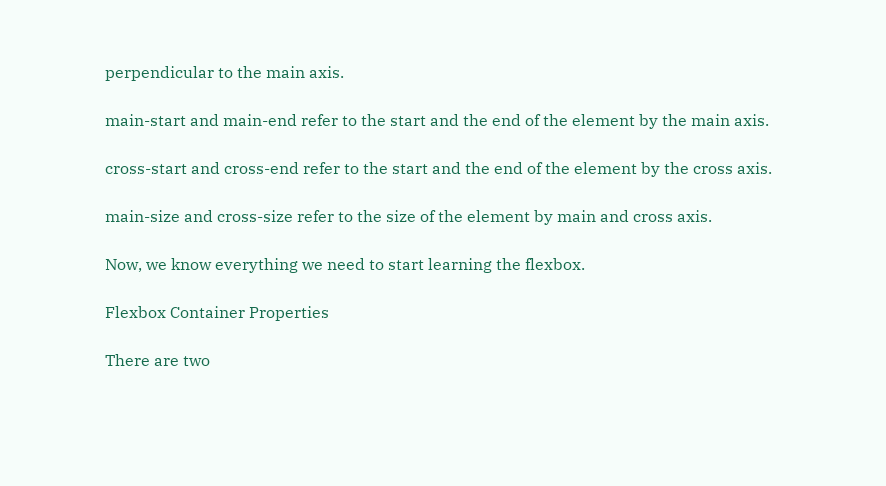perpendicular to the main axis.

main-start and main-end refer to the start and the end of the element by the main axis.

cross-start and cross-end refer to the start and the end of the element by the cross axis.

main-size and cross-size refer to the size of the element by main and cross axis.

Now, we know everything we need to start learning the flexbox.

Flexbox Container Properties

There are two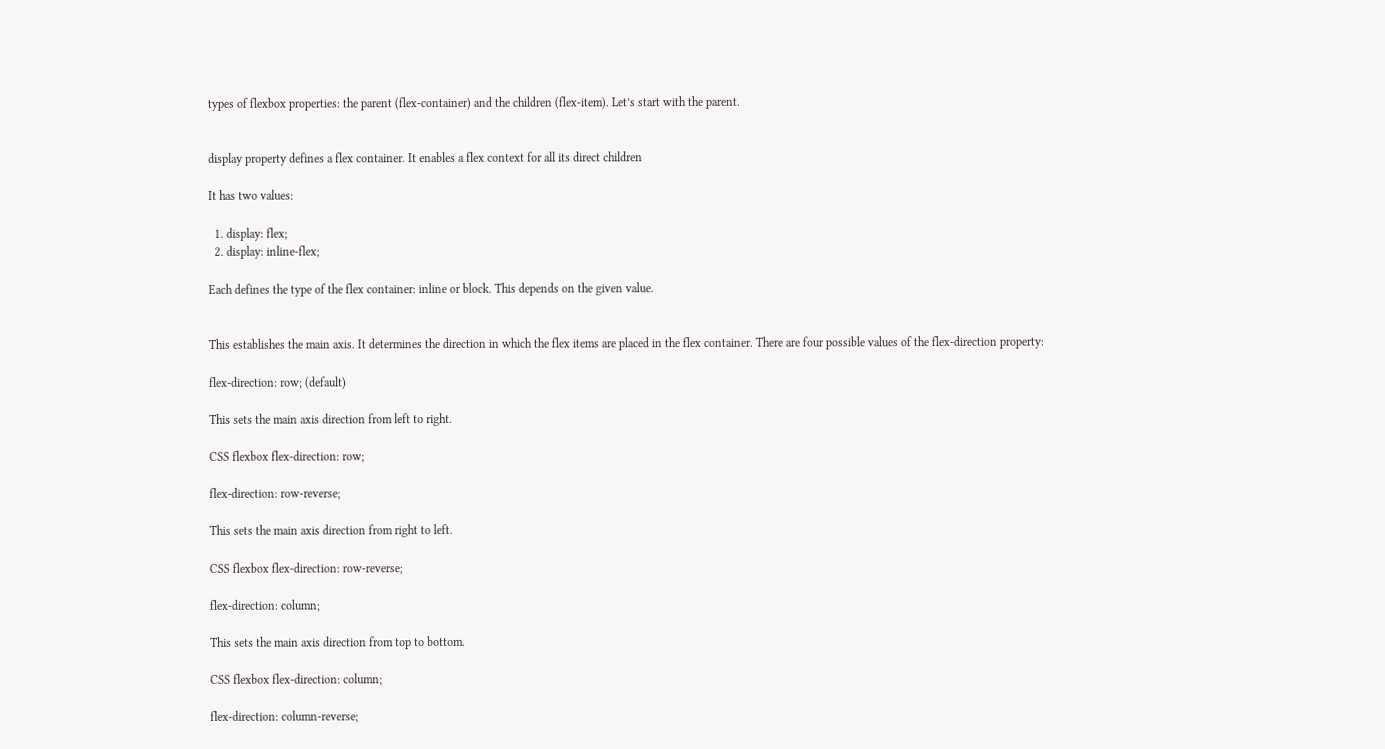types of flexbox properties: the parent (flex-container) and the children (flex-item). Let’s start with the parent.


display property defines a flex container. It enables a flex context for all its direct children

It has two values:

  1. display: flex;
  2. display: inline-flex;

Each defines the type of the flex container: inline or block. This depends on the given value.


This establishes the main axis. It determines the direction in which the flex items are placed in the flex container. There are four possible values of the flex-direction property:

flex-direction: row; (default)

This sets the main axis direction from left to right.

CSS flexbox flex-direction: row;

flex-direction: row-reverse;

This sets the main axis direction from right to left.

CSS flexbox flex-direction: row-reverse;

flex-direction: column;

This sets the main axis direction from top to bottom.

CSS flexbox flex-direction: column;

flex-direction: column-reverse;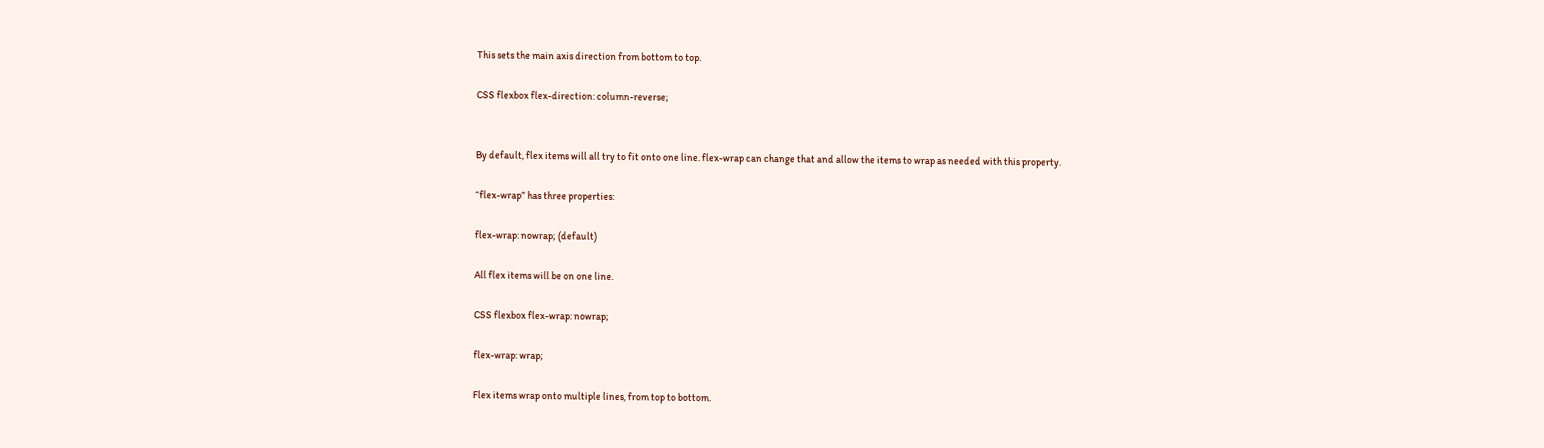This sets the main axis direction from bottom to top.

CSS flexbox flex-direction: column-reverse;


By default, flex items will all try to fit onto one line. flex-wrap can change that and allow the items to wrap as needed with this property.

“flex-wrap” has three properties:

flex-wrap: nowrap; (default)

All flex items will be on one line.

CSS flexbox flex-wrap: nowrap;

flex-wrap: wrap;

Flex items wrap onto multiple lines, from top to bottom.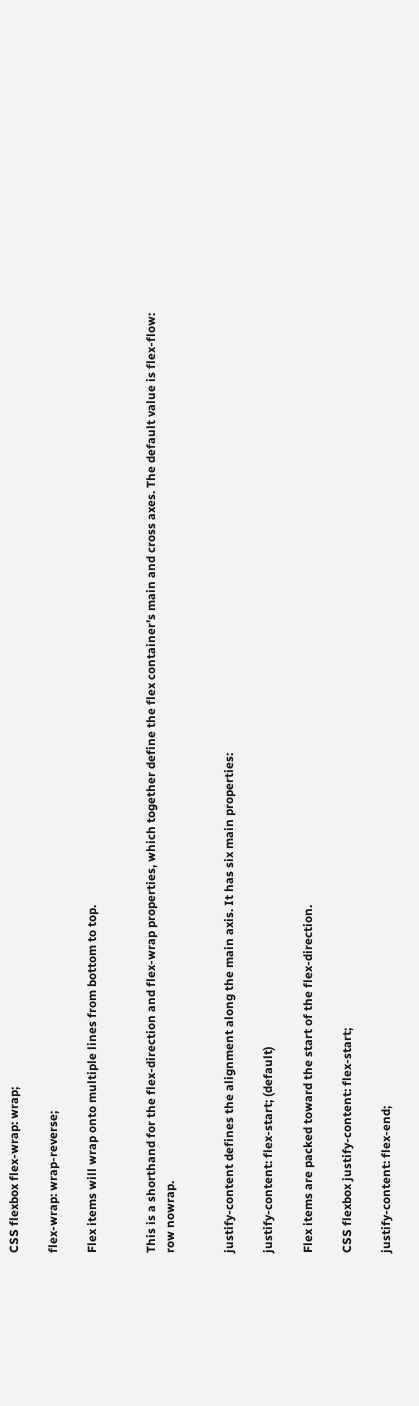CSS flexbox flex-wrap: wrap;

flex-wrap: wrap-reverse;

Flex items will wrap onto multiple lines from bottom to top.


This is a shorthand for the flex-direction and flex-wrap properties, which together define the flex container’s main and cross axes. The default value is flex-flow: row nowrap.


justify-content defines the alignment along the main axis. It has six main properties:

justify-content: flex-start; (default)

Flex items are packed toward the start of the flex-direction.

CSS flexbox justify-content: flex-start;

justify-content: flex-end;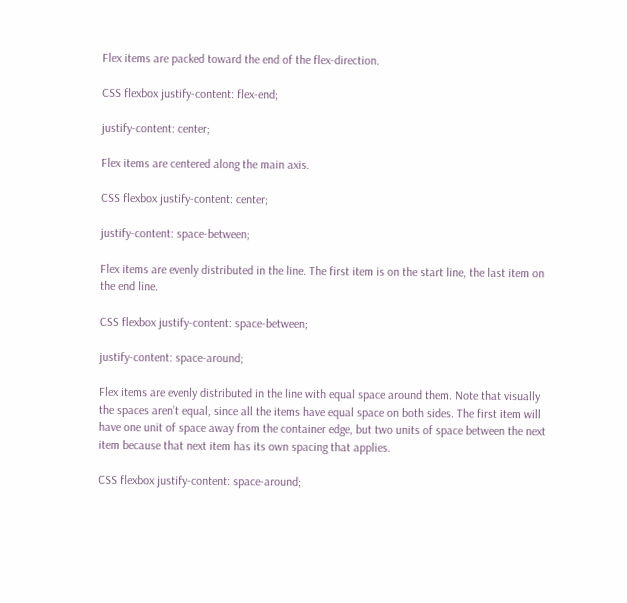Flex items are packed toward the end of the flex-direction.

CSS flexbox justify-content: flex-end;

justify-content: center;

Flex items are centered along the main axis.

CSS flexbox justify-content: center;

justify-content: space-between;

Flex items are evenly distributed in the line. The first item is on the start line, the last item on the end line.

CSS flexbox justify-content: space-between;

justify-content: space-around;

Flex items are evenly distributed in the line with equal space around them. Note that visually the spaces aren’t equal, since all the items have equal space on both sides. The first item will have one unit of space away from the container edge, but two units of space between the next item because that next item has its own spacing that applies.

CSS flexbox justify-content: space-around;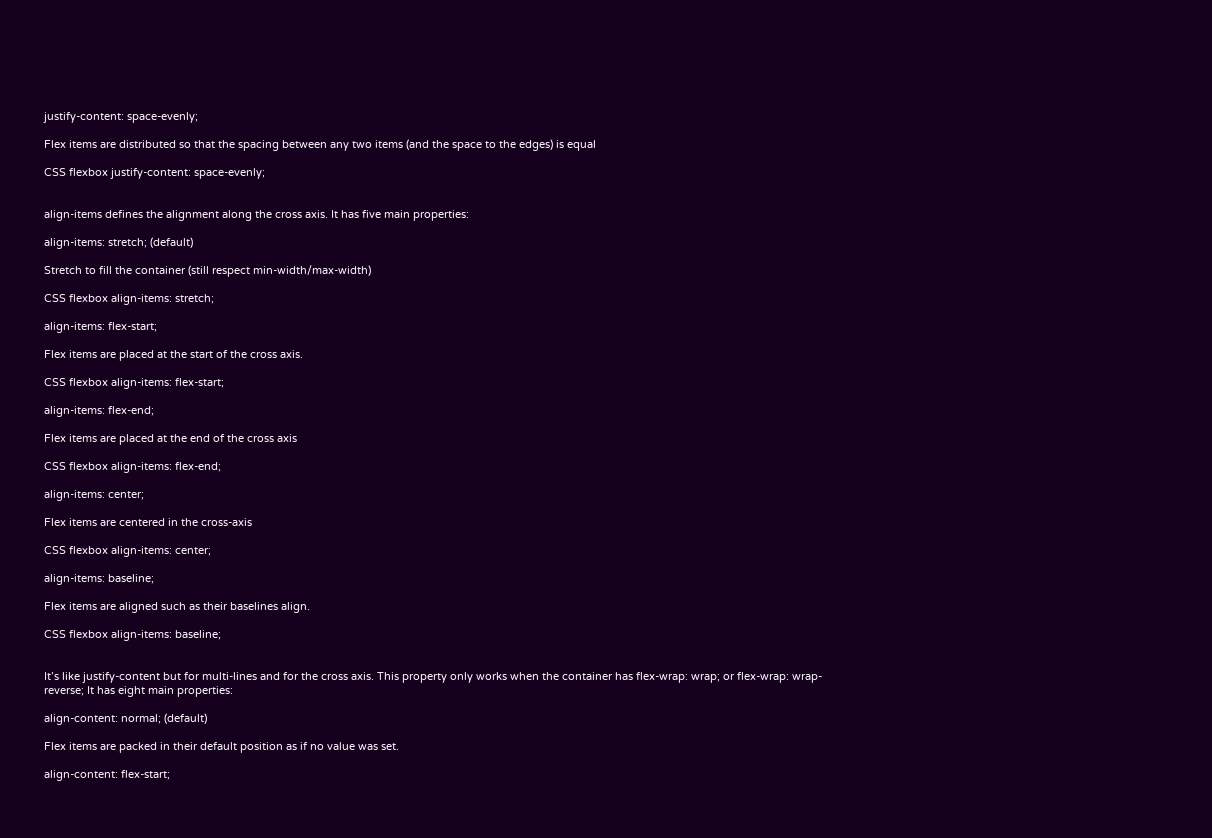justify-content: space-evenly;

Flex items are distributed so that the spacing between any two items (and the space to the edges) is equal

CSS flexbox justify-content: space-evenly;


align-items defines the alignment along the cross axis. It has five main properties:

align-items: stretch; (default)

Stretch to fill the container (still respect min-width/max-width)

CSS flexbox align-items: stretch;

align-items: flex-start;

Flex items are placed at the start of the cross axis.

CSS flexbox align-items: flex-start;

align-items: flex-end;

Flex items are placed at the end of the cross axis

CSS flexbox align-items: flex-end;

align-items: center;

Flex items are centered in the cross-axis

CSS flexbox align-items: center;

align-items: baseline;

Flex items are aligned such as their baselines align.

CSS flexbox align-items: baseline;


It’s like justify-content but for multi-lines and for the cross axis. This property only works when the container has flex-wrap: wrap; or flex-wrap: wrap-reverse; It has eight main properties:

align-content: normal; (default)

Flex items are packed in their default position as if no value was set.

align-content: flex-start;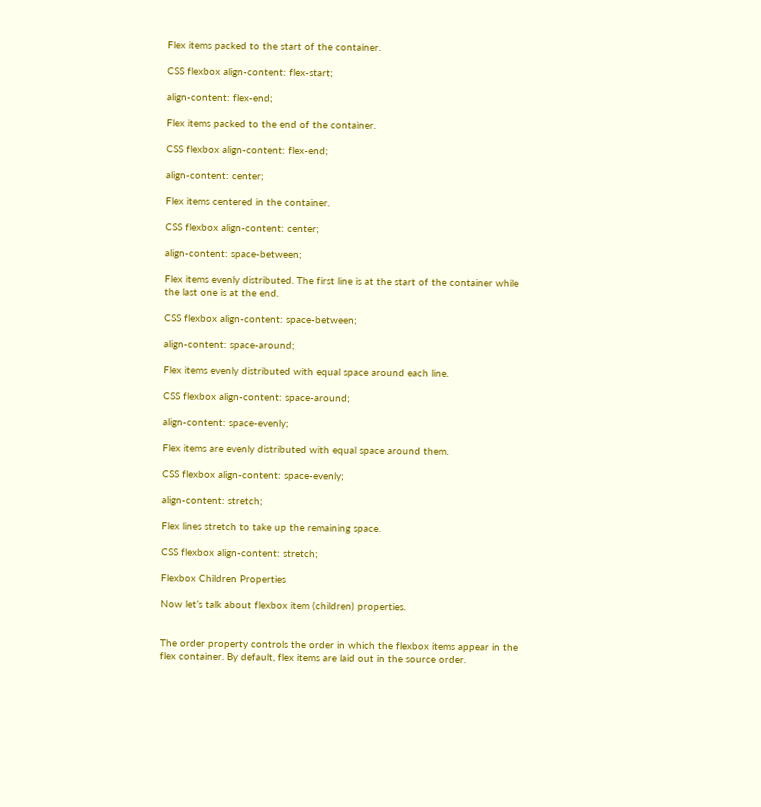Flex items packed to the start of the container.

CSS flexbox align-content: flex-start;

align-content: flex-end;

Flex items packed to the end of the container.

CSS flexbox align-content: flex-end;

align-content: center;

Flex items centered in the container.

CSS flexbox align-content: center;

align-content: space-between;

Flex items evenly distributed. The first line is at the start of the container while the last one is at the end.

CSS flexbox align-content: space-between;

align-content: space-around;

Flex items evenly distributed with equal space around each line.

CSS flexbox align-content: space-around;

align-content: space-evenly;

Flex items are evenly distributed with equal space around them.

CSS flexbox align-content: space-evenly;

align-content: stretch;

Flex lines stretch to take up the remaining space.

CSS flexbox align-content: stretch;

Flexbox Children Properties

Now let’s talk about flexbox item (children) properties.


The order property controls the order in which the flexbox items appear in the flex container. By default, flex items are laid out in the source order.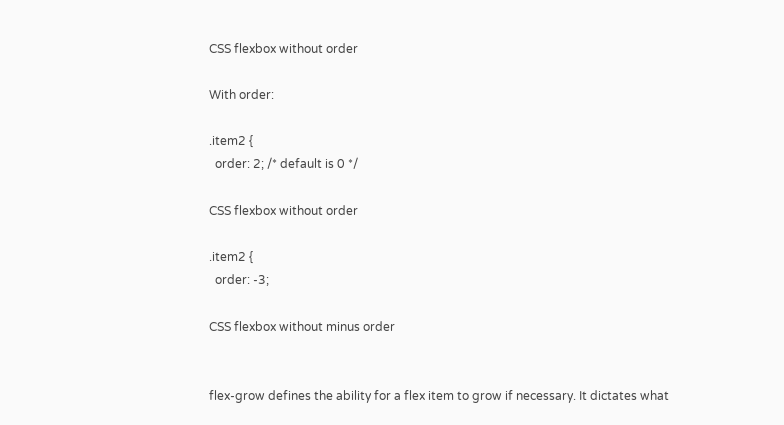CSS flexbox without order

With order:

.item2 {
  order: 2; /* default is 0 */

CSS flexbox without order

.item2 {
  order: -3;

CSS flexbox without minus order


flex-grow defines the ability for a flex item to grow if necessary. It dictates what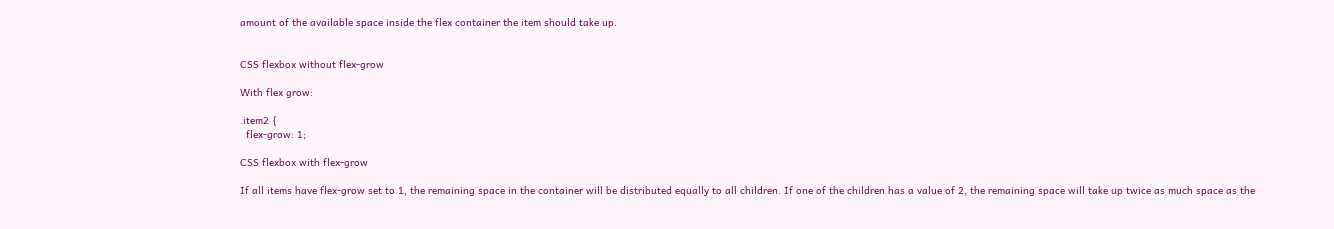amount of the available space inside the flex container the item should take up.


CSS flexbox without flex-grow

With flex grow:

.item2 {
  flex-grow: 1;

CSS flexbox with flex-grow

If all items have flex-grow set to 1, the remaining space in the container will be distributed equally to all children. If one of the children has a value of 2, the remaining space will take up twice as much space as the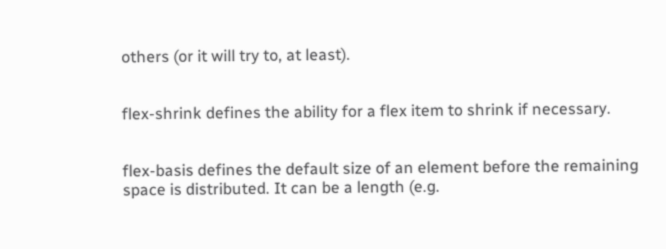others (or it will try to, at least).


flex-shrink defines the ability for a flex item to shrink if necessary.


flex-basis defines the default size of an element before the remaining space is distributed. It can be a length (e.g.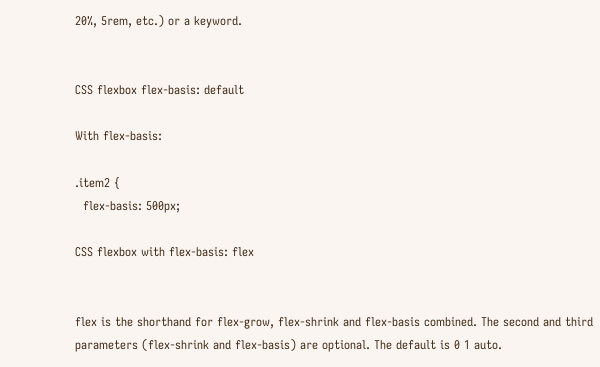20%, 5rem, etc.) or a keyword.


CSS flexbox flex-basis: default

With flex-basis:

.item2 {
  flex-basis: 500px;

CSS flexbox with flex-basis: flex


flex is the shorthand for flex-grow, flex-shrink and flex-basis combined. The second and third parameters (flex-shrink and flex-basis) are optional. The default is 0 1 auto.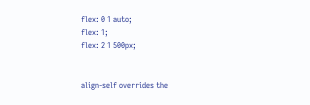flex: 0 1 auto;
flex: 1;
flex: 2 1 500px;


align-self overrides the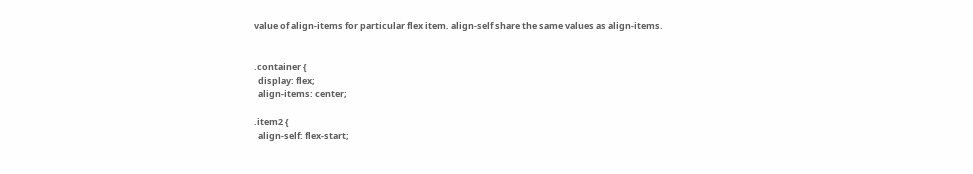value of align-items for particular flex item. align-self share the same values as align-items.


.container {
  display: flex;
  align-items: center;

.item2 {
  align-self: flex-start;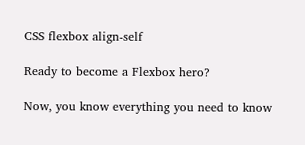CSS flexbox align-self

Ready to become a Flexbox hero?

Now, you know everything you need to know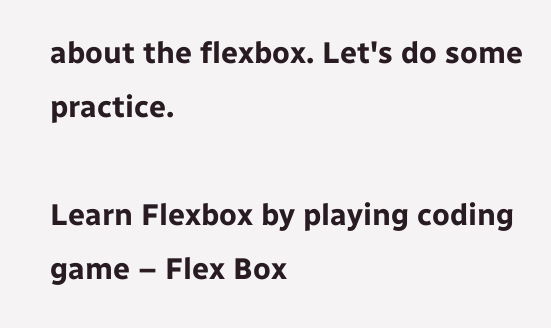about the flexbox. Let's do some practice.

Learn Flexbox by playing coding game – Flex Box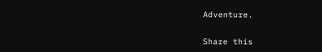Adventure.


Share this